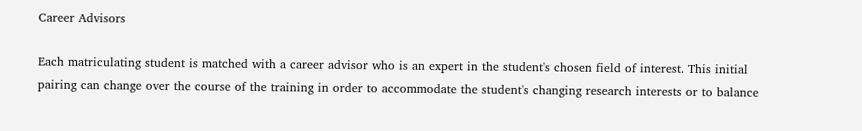Career Advisors

Each matriculating student is matched with a career advisor who is an expert in the student's chosen field of interest. This initial pairing can change over the course of the training in order to accommodate the student's changing research interests or to balance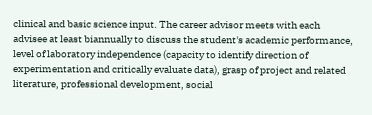clinical and basic science input. The career advisor meets with each advisee at least biannually to discuss the student's academic performance, level of laboratory independence (capacity to identify direction of experimentation and critically evaluate data), grasp of project and related literature, professional development, social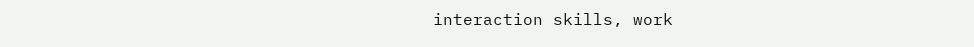interaction skills, work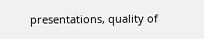presentations, quality of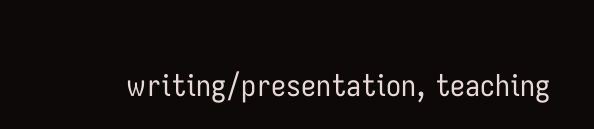writing/presentation, teaching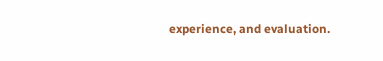experience, and evaluation.